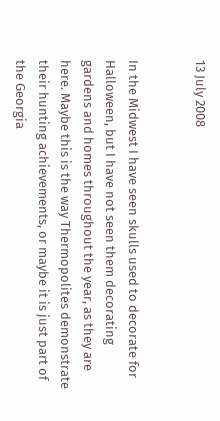13 July 2008


In the Midwest I have seen skulls used to decorate for Halloween, but I have not seen them decorating gardens and homes throughout the year, as they are here. Maybe this is the way Thermopolites demonstrate their hunting achievements, or maybe it is just part of the Georgia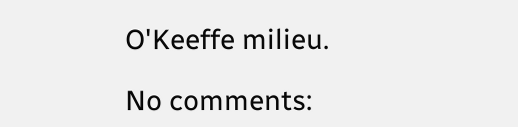O'Keeffe milieu.

No comments: